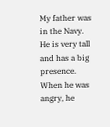My father was in the Navy. He is very tall and has a big presence. When he was angry, he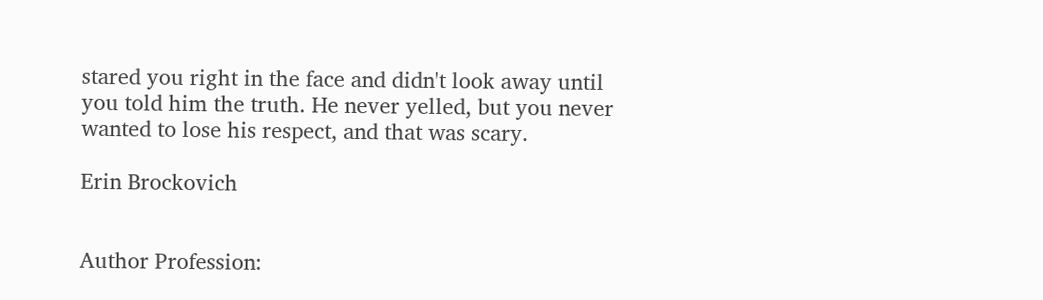stared you right in the face and didn't look away until you told him the truth. He never yelled, but you never wanted to lose his respect, and that was scary.

Erin Brockovich


Author Profession: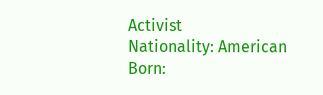Activist
Nationality: American
Born: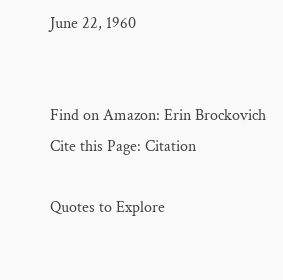June 22, 1960


Find on Amazon: Erin Brockovich
Cite this Page: Citation

Quotes to Explore